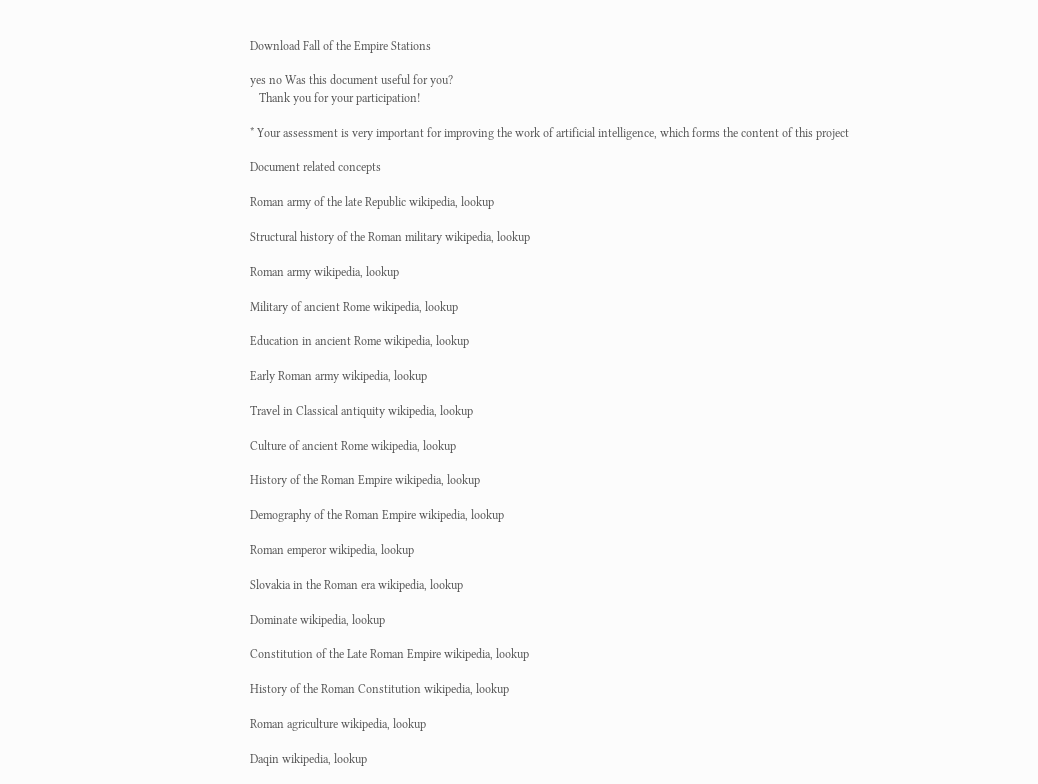Download Fall of the Empire Stations

yes no Was this document useful for you?
   Thank you for your participation!

* Your assessment is very important for improving the work of artificial intelligence, which forms the content of this project

Document related concepts

Roman army of the late Republic wikipedia, lookup

Structural history of the Roman military wikipedia, lookup

Roman army wikipedia, lookup

Military of ancient Rome wikipedia, lookup

Education in ancient Rome wikipedia, lookup

Early Roman army wikipedia, lookup

Travel in Classical antiquity wikipedia, lookup

Culture of ancient Rome wikipedia, lookup

History of the Roman Empire wikipedia, lookup

Demography of the Roman Empire wikipedia, lookup

Roman emperor wikipedia, lookup

Slovakia in the Roman era wikipedia, lookup

Dominate wikipedia, lookup

Constitution of the Late Roman Empire wikipedia, lookup

History of the Roman Constitution wikipedia, lookup

Roman agriculture wikipedia, lookup

Daqin wikipedia, lookup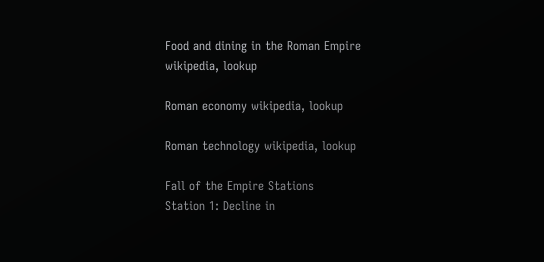Food and dining in the Roman Empire wikipedia, lookup

Roman economy wikipedia, lookup

Roman technology wikipedia, lookup

Fall of the Empire Stations
Station 1: Decline in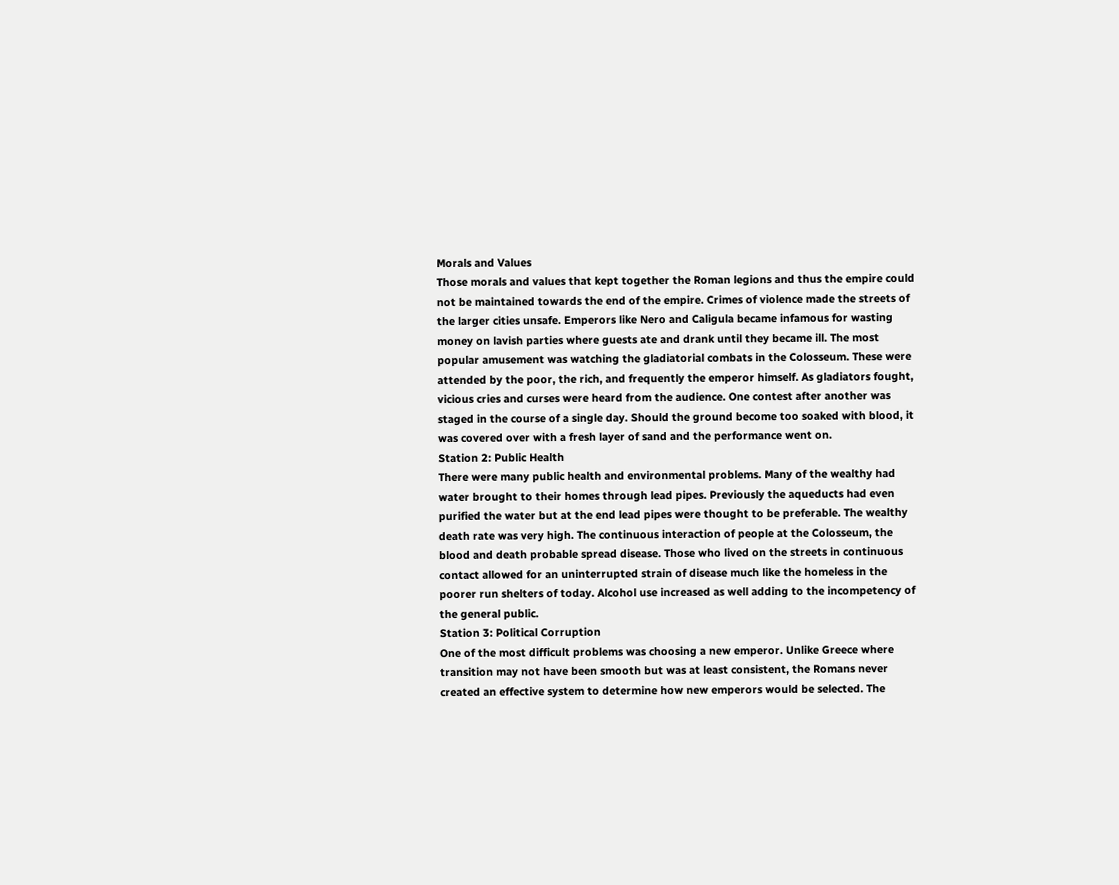Morals and Values
Those morals and values that kept together the Roman legions and thus the empire could
not be maintained towards the end of the empire. Crimes of violence made the streets of
the larger cities unsafe. Emperors like Nero and Caligula became infamous for wasting
money on lavish parties where guests ate and drank until they became ill. The most
popular amusement was watching the gladiatorial combats in the Colosseum. These were
attended by the poor, the rich, and frequently the emperor himself. As gladiators fought,
vicious cries and curses were heard from the audience. One contest after another was
staged in the course of a single day. Should the ground become too soaked with blood, it
was covered over with a fresh layer of sand and the performance went on.
Station 2: Public Health
There were many public health and environmental problems. Many of the wealthy had
water brought to their homes through lead pipes. Previously the aqueducts had even
purified the water but at the end lead pipes were thought to be preferable. The wealthy
death rate was very high. The continuous interaction of people at the Colosseum, the
blood and death probable spread disease. Those who lived on the streets in continuous
contact allowed for an uninterrupted strain of disease much like the homeless in the
poorer run shelters of today. Alcohol use increased as well adding to the incompetency of
the general public.
Station 3: Political Corruption
One of the most difficult problems was choosing a new emperor. Unlike Greece where
transition may not have been smooth but was at least consistent, the Romans never
created an effective system to determine how new emperors would be selected. The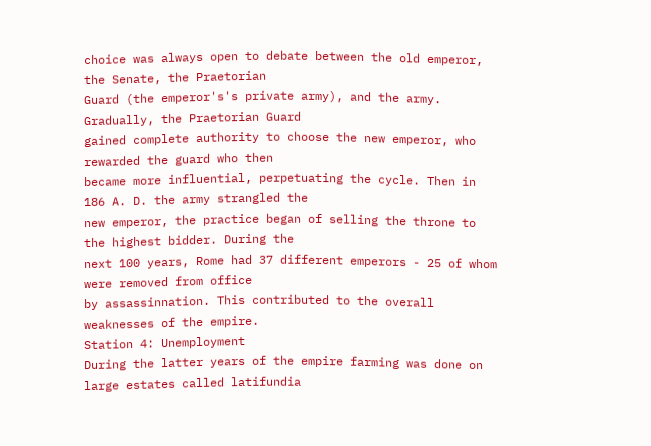choice was always open to debate between the old emperor, the Senate, the Praetorian
Guard (the emperor's's private army), and the army. Gradually, the Praetorian Guard
gained complete authority to choose the new emperor, who rewarded the guard who then
became more influential, perpetuating the cycle. Then in 186 A. D. the army strangled the
new emperor, the practice began of selling the throne to the highest bidder. During the
next 100 years, Rome had 37 different emperors - 25 of whom were removed from office
by assassinnation. This contributed to the overall weaknesses of the empire.
Station 4: Unemployment
During the latter years of the empire farming was done on large estates called latifundia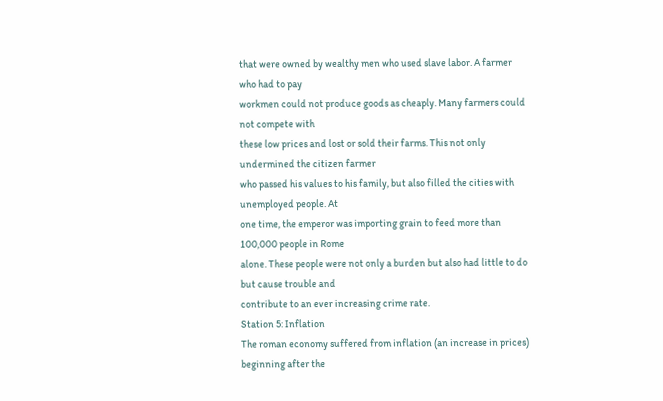that were owned by wealthy men who used slave labor. A farmer who had to pay
workmen could not produce goods as cheaply. Many farmers could not compete with
these low prices and lost or sold their farms. This not only undermined the citizen farmer
who passed his values to his family, but also filled the cities with unemployed people. At
one time, the emperor was importing grain to feed more than 100,000 people in Rome
alone. These people were not only a burden but also had little to do but cause trouble and
contribute to an ever increasing crime rate.
Station 5: Inflation
The roman economy suffered from inflation (an increase in prices) beginning after the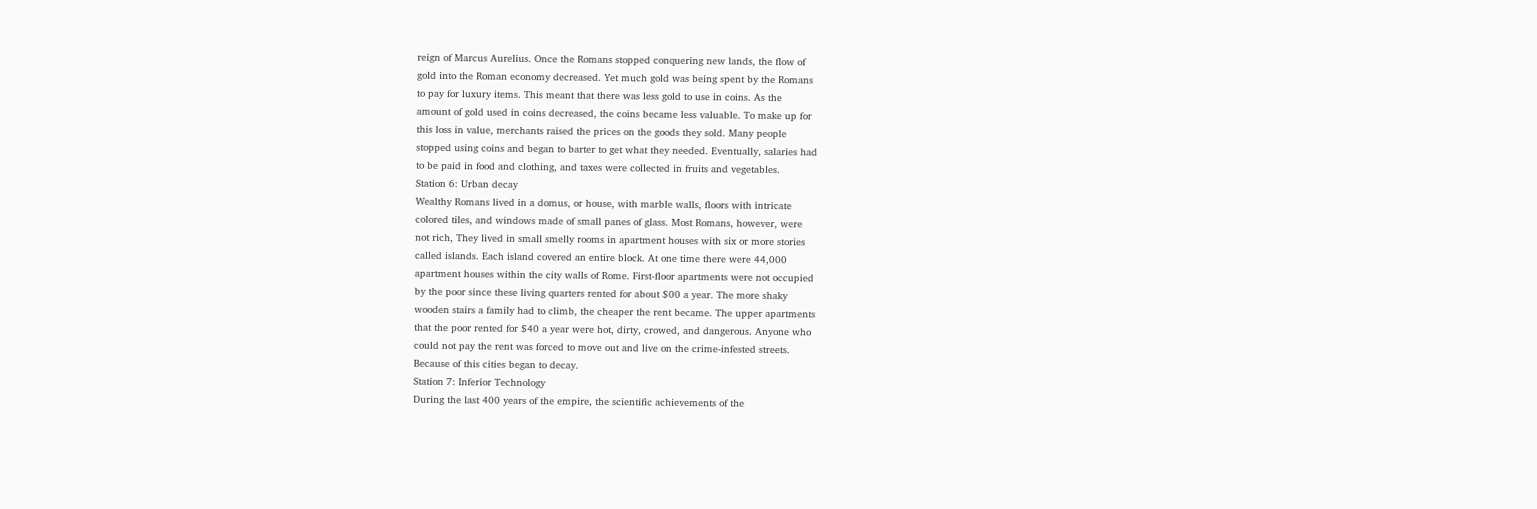reign of Marcus Aurelius. Once the Romans stopped conquering new lands, the flow of
gold into the Roman economy decreased. Yet much gold was being spent by the Romans
to pay for luxury items. This meant that there was less gold to use in coins. As the
amount of gold used in coins decreased, the coins became less valuable. To make up for
this loss in value, merchants raised the prices on the goods they sold. Many people
stopped using coins and began to barter to get what they needed. Eventually, salaries had
to be paid in food and clothing, and taxes were collected in fruits and vegetables.
Station 6: Urban decay
Wealthy Romans lived in a domus, or house, with marble walls, floors with intricate
colored tiles, and windows made of small panes of glass. Most Romans, however, were
not rich, They lived in small smelly rooms in apartment houses with six or more stories
called islands. Each island covered an entire block. At one time there were 44,000
apartment houses within the city walls of Rome. First-floor apartments were not occupied
by the poor since these living quarters rented for about $00 a year. The more shaky
wooden stairs a family had to climb, the cheaper the rent became. The upper apartments
that the poor rented for $40 a year were hot, dirty, crowed, and dangerous. Anyone who
could not pay the rent was forced to move out and live on the crime-infested streets.
Because of this cities began to decay.
Station 7: Inferior Technology
During the last 400 years of the empire, the scientific achievements of the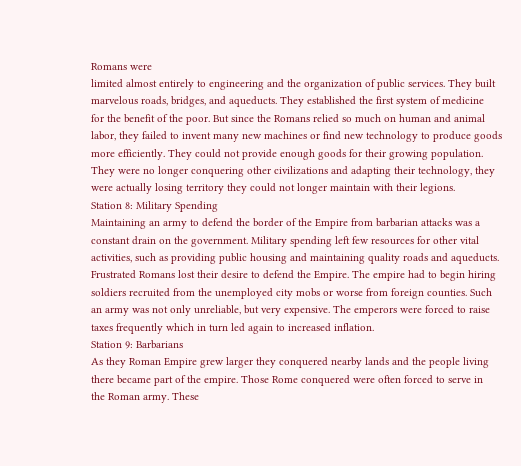Romans were
limited almost entirely to engineering and the organization of public services. They built
marvelous roads, bridges, and aqueducts. They established the first system of medicine
for the benefit of the poor. But since the Romans relied so much on human and animal
labor, they failed to invent many new machines or find new technology to produce goods
more efficiently. They could not provide enough goods for their growing population.
They were no longer conquering other civilizations and adapting their technology, they
were actually losing territory they could not longer maintain with their legions.
Station 8: Military Spending
Maintaining an army to defend the border of the Empire from barbarian attacks was a
constant drain on the government. Military spending left few resources for other vital
activities, such as providing public housing and maintaining quality roads and aqueducts.
Frustrated Romans lost their desire to defend the Empire. The empire had to begin hiring
soldiers recruited from the unemployed city mobs or worse from foreign counties. Such
an army was not only unreliable, but very expensive. The emperors were forced to raise
taxes frequently which in turn led again to increased inflation.
Station 9: Barbarians
As they Roman Empire grew larger they conquered nearby lands and the people living
there became part of the empire. Those Rome conquered were often forced to serve in
the Roman army. These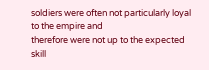soldiers were often not particularly loyal to the empire and
therefore were not up to the expected skill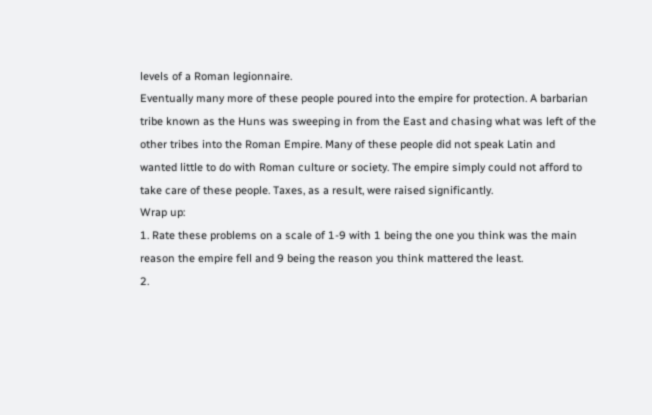levels of a Roman legionnaire.
Eventually many more of these people poured into the empire for protection. A barbarian
tribe known as the Huns was sweeping in from the East and chasing what was left of the
other tribes into the Roman Empire. Many of these people did not speak Latin and
wanted little to do with Roman culture or society. The empire simply could not afford to
take care of these people. Taxes, as a result, were raised significantly.
Wrap up:
1. Rate these problems on a scale of 1-9 with 1 being the one you think was the main
reason the empire fell and 9 being the reason you think mattered the least.
2.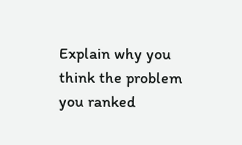Explain why you think the problem you ranked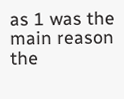as 1 was the main reason the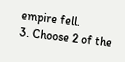empire fell.
3. Choose 2 of the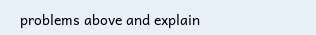problems above and explain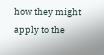how they might apply to the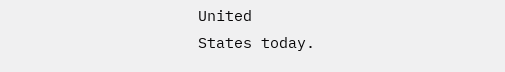United
States today.